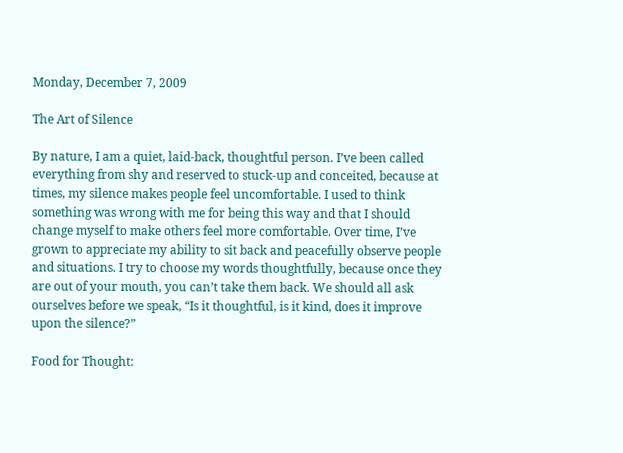Monday, December 7, 2009

The Art of Silence

By nature, I am a quiet, laid-back, thoughtful person. I’ve been called everything from shy and reserved to stuck-up and conceited, because at times, my silence makes people feel uncomfortable. I used to think something was wrong with me for being this way and that I should change myself to make others feel more comfortable. Over time, I’ve grown to appreciate my ability to sit back and peacefully observe people and situations. I try to choose my words thoughtfully, because once they are out of your mouth, you can’t take them back. We should all ask ourselves before we speak, “Is it thoughtful, is it kind, does it improve upon the silence?”

Food for Thought: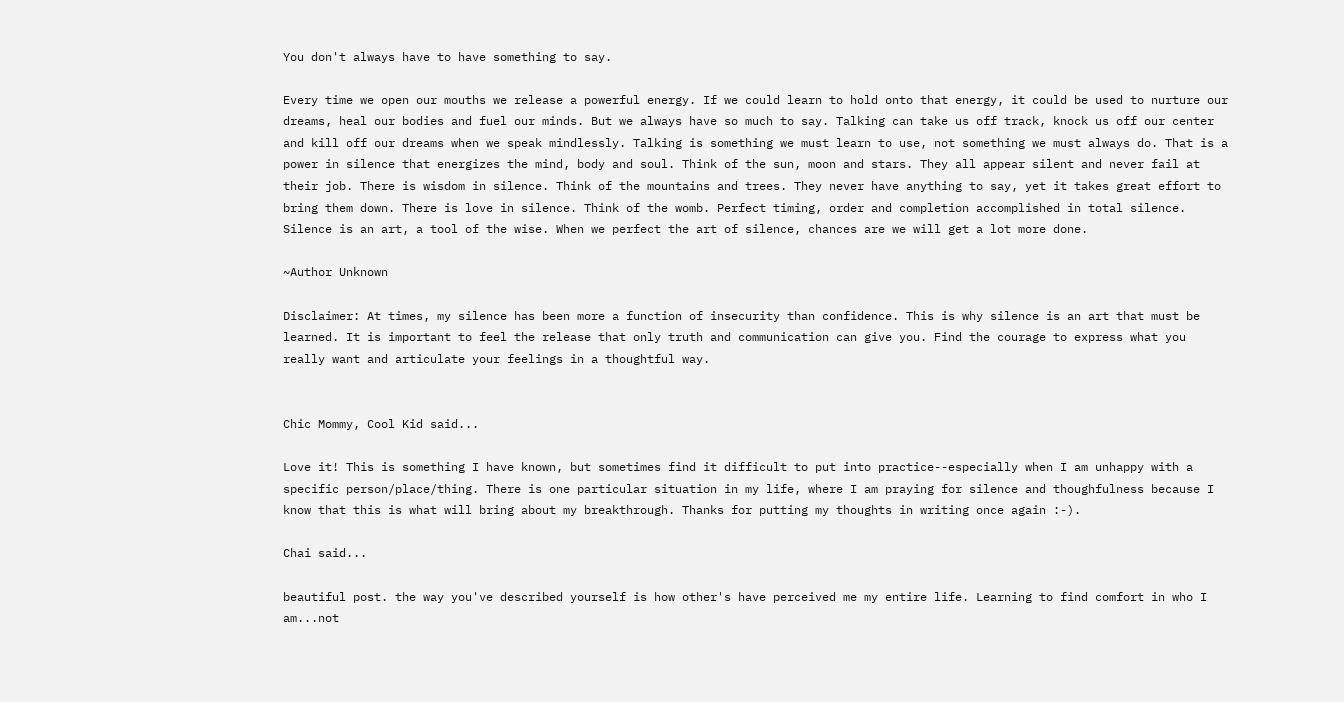You don't always have to have something to say.

Every time we open our mouths we release a powerful energy. If we could learn to hold onto that energy, it could be used to nurture our dreams, heal our bodies and fuel our minds. But we always have so much to say. Talking can take us off track, knock us off our center and kill off our dreams when we speak mindlessly. Talking is something we must learn to use, not something we must always do. That is a power in silence that energizes the mind, body and soul. Think of the sun, moon and stars. They all appear silent and never fail at their job. There is wisdom in silence. Think of the mountains and trees. They never have anything to say, yet it takes great effort to bring them down. There is love in silence. Think of the womb. Perfect timing, order and completion accomplished in total silence. Silence is an art, a tool of the wise. When we perfect the art of silence, chances are we will get a lot more done.

~Author Unknown

Disclaimer: At times, my silence has been more a function of insecurity than confidence. This is why silence is an art that must be learned. It is important to feel the release that only truth and communication can give you. Find the courage to express what you really want and articulate your feelings in a thoughtful way.


Chic Mommy, Cool Kid said...

Love it! This is something I have known, but sometimes find it difficult to put into practice--especially when I am unhappy with a specific person/place/thing. There is one particular situation in my life, where I am praying for silence and thoughfulness because I know that this is what will bring about my breakthrough. Thanks for putting my thoughts in writing once again :-).

Chai said...

beautiful post. the way you've described yourself is how other's have perceived me my entire life. Learning to find comfort in who I am...not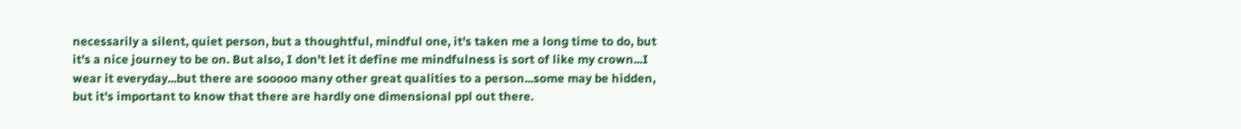necessarily a silent, quiet person, but a thoughtful, mindful one, it's taken me a long time to do, but it's a nice journey to be on. But also, I don't let it define me mindfulness is sort of like my crown...I wear it everyday...but there are sooooo many other great qualities to a person...some may be hidden, but it's important to know that there are hardly one dimensional ppl out there.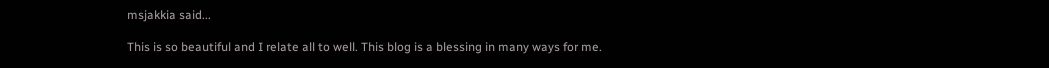msjakkia said...

This is so beautiful and I relate all to well. This blog is a blessing in many ways for me.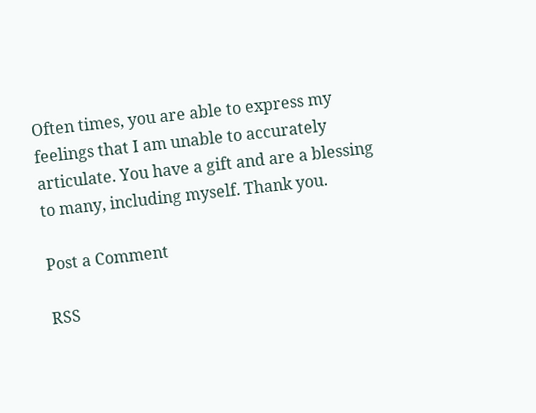Often times, you are able to express my feelings that I am unable to accurately articulate. You have a gift and are a blessing to many, including myself. Thank you.

Post a Comment

RSS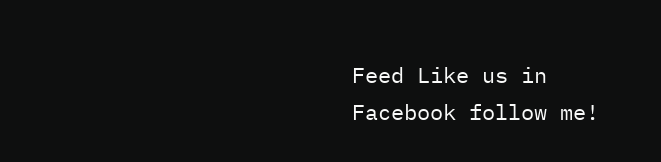Feed Like us in Facebook follow me!